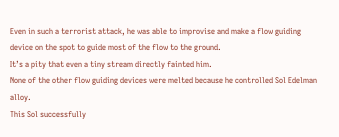Even in such a terrorist attack, he was able to improvise and make a flow guiding device on the spot to guide most of the flow to the ground.
It’s a pity that even a tiny stream directly fainted him.
None of the other flow guiding devices were melted because he controlled Sol Edelman alloy.
This Sol successfully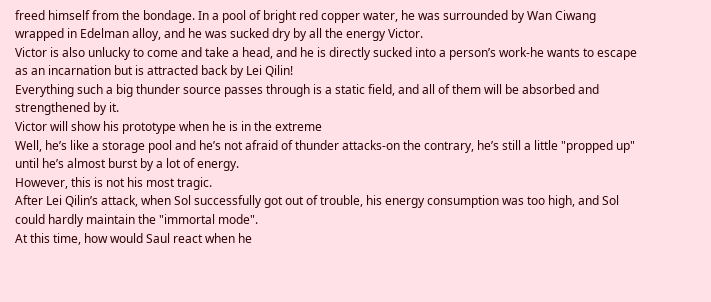freed himself from the bondage. In a pool of bright red copper water, he was surrounded by Wan Ciwang wrapped in Edelman alloy, and he was sucked dry by all the energy Victor.
Victor is also unlucky to come and take a head, and he is directly sucked into a person’s work-he wants to escape as an incarnation but is attracted back by Lei Qilin!
Everything such a big thunder source passes through is a static field, and all of them will be absorbed and strengthened by it.
Victor will show his prototype when he is in the extreme
Well, he’s like a storage pool and he’s not afraid of thunder attacks-on the contrary, he’s still a little "propped up" until he’s almost burst by a lot of energy.
However, this is not his most tragic.
After Lei Qilin’s attack, when Sol successfully got out of trouble, his energy consumption was too high, and Sol could hardly maintain the "immortal mode".
At this time, how would Saul react when he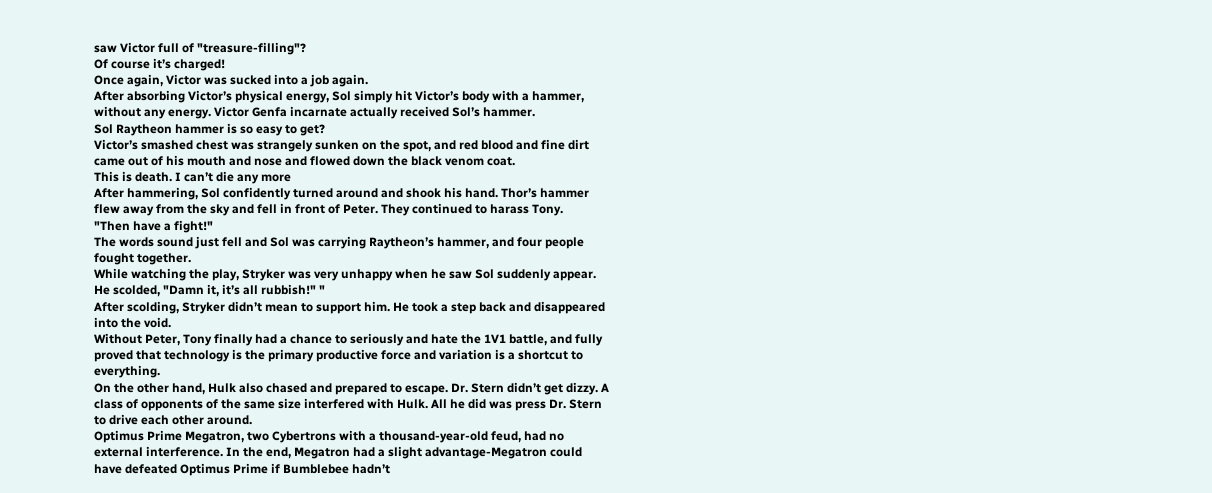saw Victor full of "treasure-filling"?
Of course it’s charged!
Once again, Victor was sucked into a job again.
After absorbing Victor’s physical energy, Sol simply hit Victor’s body with a hammer, without any energy. Victor Genfa incarnate actually received Sol’s hammer.
Sol Raytheon hammer is so easy to get?
Victor’s smashed chest was strangely sunken on the spot, and red blood and fine dirt came out of his mouth and nose and flowed down the black venom coat.
This is death. I can’t die any more
After hammering, Sol confidently turned around and shook his hand. Thor’s hammer flew away from the sky and fell in front of Peter. They continued to harass Tony.
"Then have a fight!"
The words sound just fell and Sol was carrying Raytheon’s hammer, and four people fought together.
While watching the play, Stryker was very unhappy when he saw Sol suddenly appear. He scolded, "Damn it, it’s all rubbish!" "
After scolding, Stryker didn’t mean to support him. He took a step back and disappeared into the void.
Without Peter, Tony finally had a chance to seriously and hate the 1V1 battle, and fully proved that technology is the primary productive force and variation is a shortcut to everything.
On the other hand, Hulk also chased and prepared to escape. Dr. Stern didn’t get dizzy. A class of opponents of the same size interfered with Hulk. All he did was press Dr. Stern to drive each other around.
Optimus Prime Megatron, two Cybertrons with a thousand-year-old feud, had no external interference. In the end, Megatron had a slight advantage-Megatron could have defeated Optimus Prime if Bumblebee hadn’t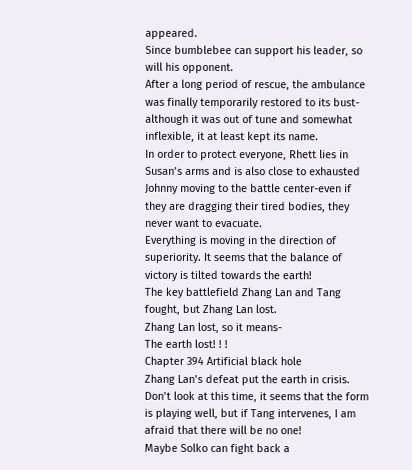appeared.
Since bumblebee can support his leader, so will his opponent.
After a long period of rescue, the ambulance was finally temporarily restored to its bust-although it was out of tune and somewhat inflexible, it at least kept its name.
In order to protect everyone, Rhett lies in Susan’s arms and is also close to exhausted Johnny moving to the battle center-even if they are dragging their tired bodies, they never want to evacuate.
Everything is moving in the direction of superiority. It seems that the balance of victory is tilted towards the earth!
The key battlefield Zhang Lan and Tang fought, but Zhang Lan lost.
Zhang Lan lost, so it means-
The earth lost! ! !
Chapter 394 Artificial black hole
Zhang Lan’s defeat put the earth in crisis.
Don’t look at this time, it seems that the form is playing well, but if Tang intervenes, I am afraid that there will be no one!
Maybe Solko can fight back a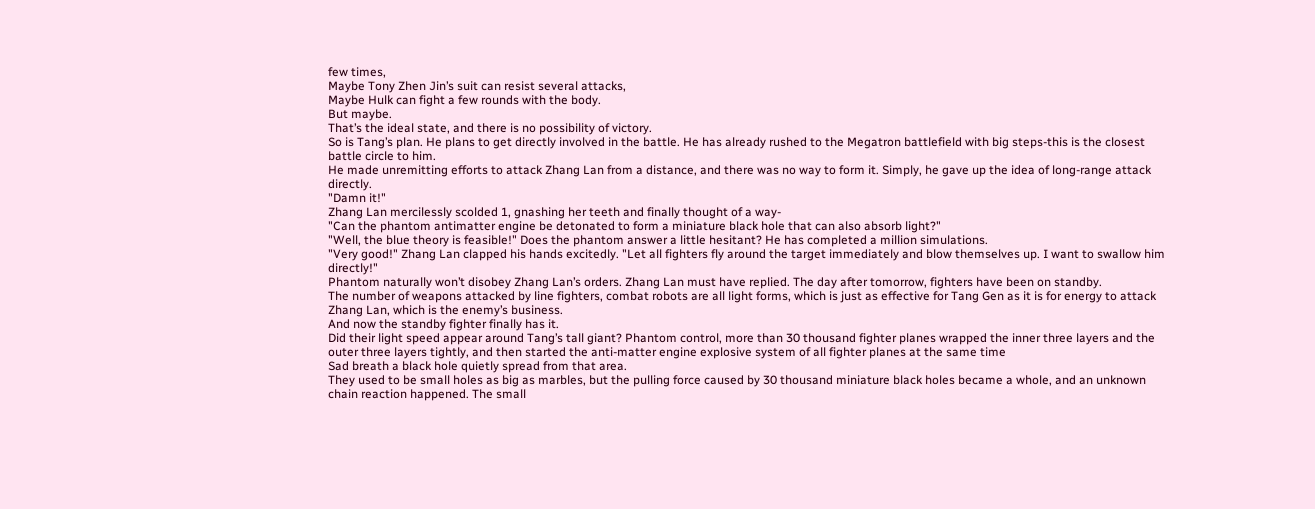few times,
Maybe Tony Zhen Jin’s suit can resist several attacks,
Maybe Hulk can fight a few rounds with the body.
But maybe.
That’s the ideal state, and there is no possibility of victory.
So is Tang’s plan. He plans to get directly involved in the battle. He has already rushed to the Megatron battlefield with big steps-this is the closest battle circle to him.
He made unremitting efforts to attack Zhang Lan from a distance, and there was no way to form it. Simply, he gave up the idea of long-range attack directly.
"Damn it!"
Zhang Lan mercilessly scolded 1, gnashing her teeth and finally thought of a way-
"Can the phantom antimatter engine be detonated to form a miniature black hole that can also absorb light?"
"Well, the blue theory is feasible!" Does the phantom answer a little hesitant? He has completed a million simulations.
"Very good!" Zhang Lan clapped his hands excitedly. "Let all fighters fly around the target immediately and blow themselves up. I want to swallow him directly!"
Phantom naturally won’t disobey Zhang Lan’s orders. Zhang Lan must have replied. The day after tomorrow, fighters have been on standby.
The number of weapons attacked by line fighters, combat robots are all light forms, which is just as effective for Tang Gen as it is for energy to attack Zhang Lan, which is the enemy’s business.
And now the standby fighter finally has it.
Did their light speed appear around Tang’s tall giant? Phantom control, more than 30 thousand fighter planes wrapped the inner three layers and the outer three layers tightly, and then started the anti-matter engine explosive system of all fighter planes at the same time
Sad breath a black hole quietly spread from that area.
They used to be small holes as big as marbles, but the pulling force caused by 30 thousand miniature black holes became a whole, and an unknown chain reaction happened. The small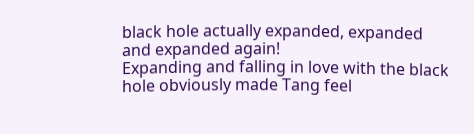black hole actually expanded, expanded and expanded again!
Expanding and falling in love with the black hole obviously made Tang feel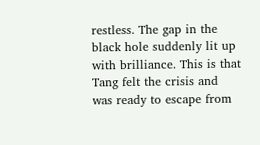restless. The gap in the black hole suddenly lit up with brilliance. This is that Tang felt the crisis and was ready to escape from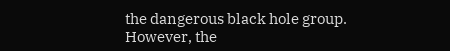the dangerous black hole group.
However, the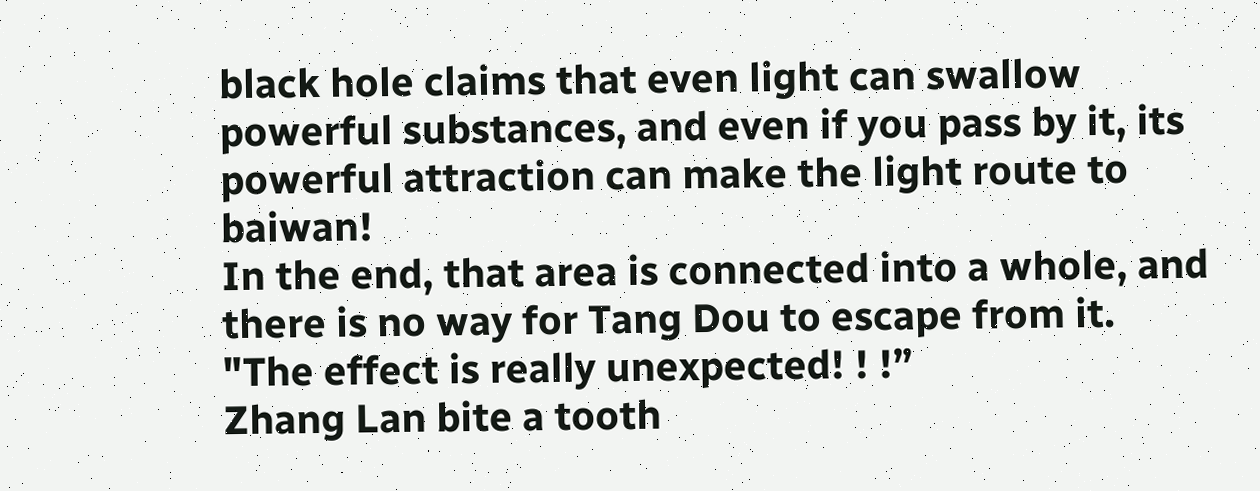black hole claims that even light can swallow powerful substances, and even if you pass by it, its powerful attraction can make the light route to baiwan!
In the end, that area is connected into a whole, and there is no way for Tang Dou to escape from it.
"The effect is really unexpected! ! !”
Zhang Lan bite a tooth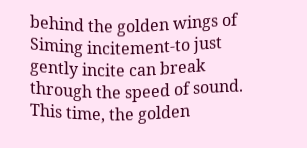behind the golden wings of Siming incitement-to just gently incite can break through the speed of sound. This time, the golden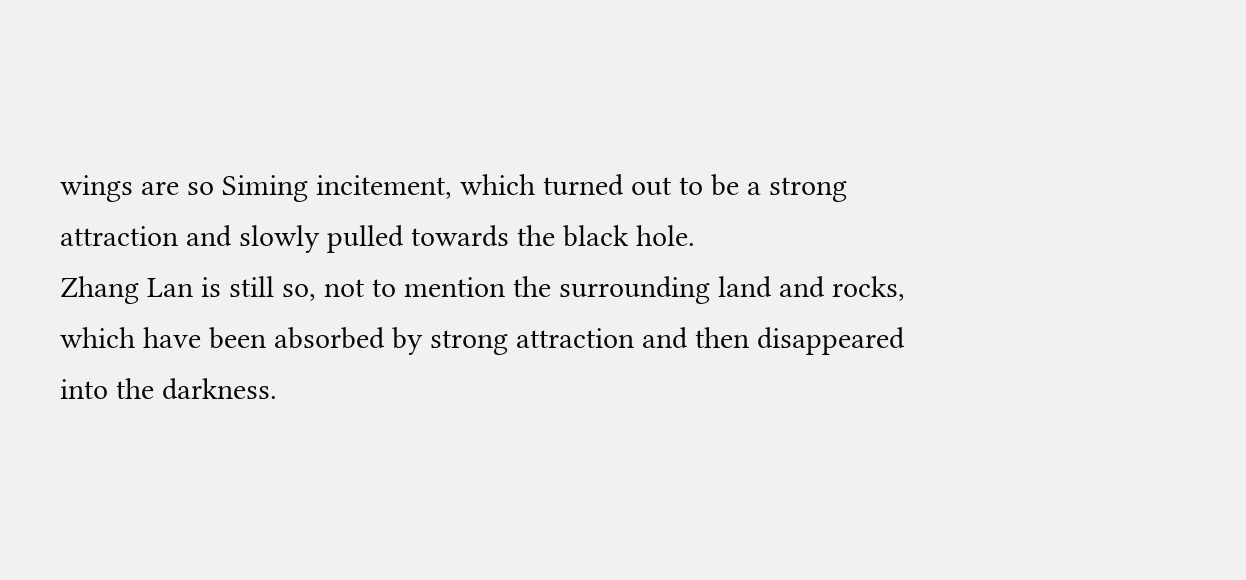wings are so Siming incitement, which turned out to be a strong attraction and slowly pulled towards the black hole.
Zhang Lan is still so, not to mention the surrounding land and rocks, which have been absorbed by strong attraction and then disappeared into the darkness.